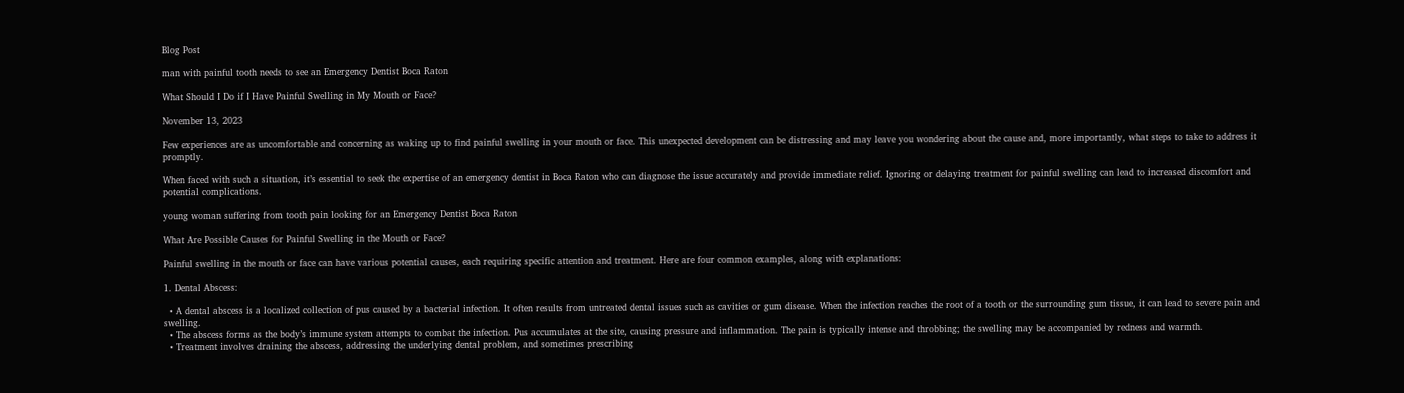Blog Post

man with painful tooth needs to see an Emergency Dentist Boca Raton

What Should I Do if I Have Painful Swelling in My Mouth or Face?

November 13, 2023

Few experiences are as uncomfortable and concerning as waking up to find painful swelling in your mouth or face. This unexpected development can be distressing and may leave you wondering about the cause and, more importantly, what steps to take to address it promptly.

When faced with such a situation, it’s essential to seek the expertise of an emergency dentist in Boca Raton who can diagnose the issue accurately and provide immediate relief. Ignoring or delaying treatment for painful swelling can lead to increased discomfort and potential complications.

young woman suffering from tooth pain looking for an Emergency Dentist Boca Raton

What Are Possible Causes for Painful Swelling in the Mouth or Face?

Painful swelling in the mouth or face can have various potential causes, each requiring specific attention and treatment. Here are four common examples, along with explanations:

1. Dental Abscess:

  • A dental abscess is a localized collection of pus caused by a bacterial infection. It often results from untreated dental issues such as cavities or gum disease. When the infection reaches the root of a tooth or the surrounding gum tissue, it can lead to severe pain and swelling.
  • The abscess forms as the body’s immune system attempts to combat the infection. Pus accumulates at the site, causing pressure and inflammation. The pain is typically intense and throbbing; the swelling may be accompanied by redness and warmth.
  • Treatment involves draining the abscess, addressing the underlying dental problem, and sometimes prescribing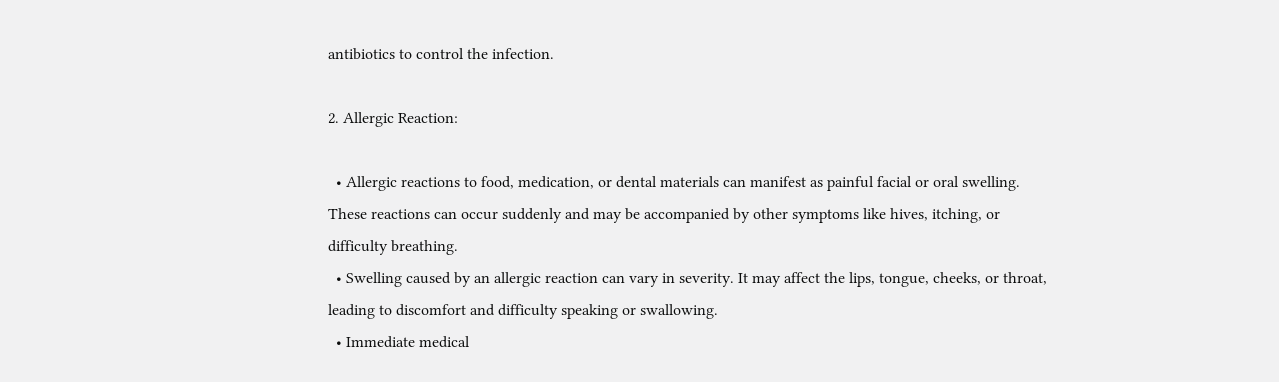antibiotics to control the infection.

2. Allergic Reaction:

  • Allergic reactions to food, medication, or dental materials can manifest as painful facial or oral swelling. These reactions can occur suddenly and may be accompanied by other symptoms like hives, itching, or difficulty breathing.
  • Swelling caused by an allergic reaction can vary in severity. It may affect the lips, tongue, cheeks, or throat, leading to discomfort and difficulty speaking or swallowing.
  • Immediate medical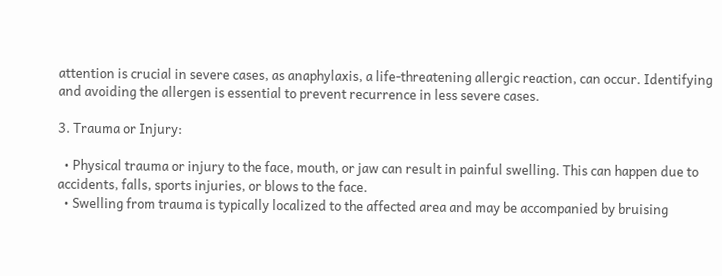attention is crucial in severe cases, as anaphylaxis, a life-threatening allergic reaction, can occur. Identifying and avoiding the allergen is essential to prevent recurrence in less severe cases.

3. Trauma or Injury:

  • Physical trauma or injury to the face, mouth, or jaw can result in painful swelling. This can happen due to accidents, falls, sports injuries, or blows to the face.
  • Swelling from trauma is typically localized to the affected area and may be accompanied by bruising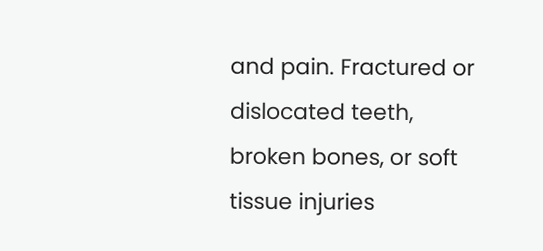and pain. Fractured or dislocated teeth, broken bones, or soft tissue injuries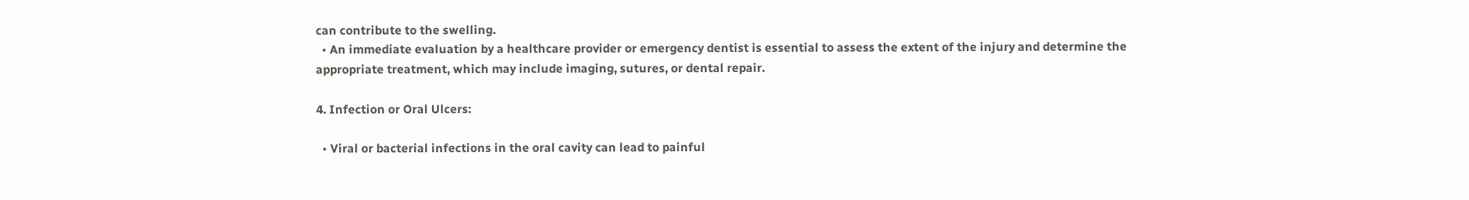can contribute to the swelling.
  • An immediate evaluation by a healthcare provider or emergency dentist is essential to assess the extent of the injury and determine the appropriate treatment, which may include imaging, sutures, or dental repair.

4. Infection or Oral Ulcers:

  • Viral or bacterial infections in the oral cavity can lead to painful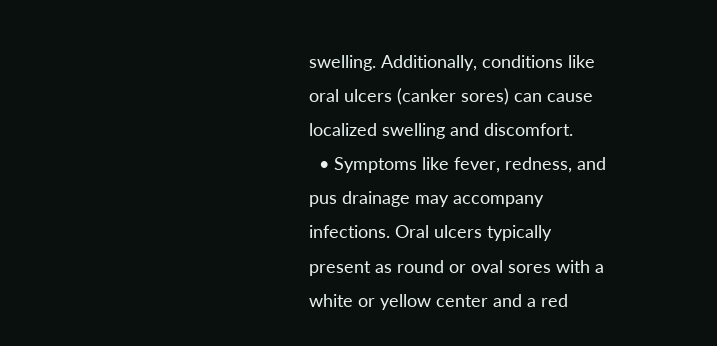swelling. Additionally, conditions like oral ulcers (canker sores) can cause localized swelling and discomfort.
  • Symptoms like fever, redness, and pus drainage may accompany infections. Oral ulcers typically present as round or oval sores with a white or yellow center and a red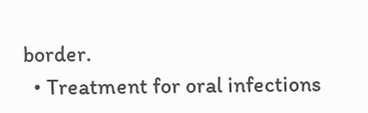border.
  • Treatment for oral infections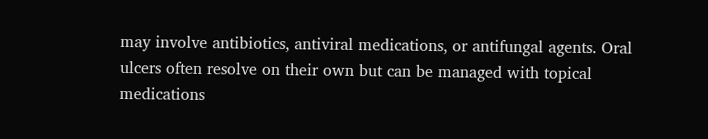may involve antibiotics, antiviral medications, or antifungal agents. Oral ulcers often resolve on their own but can be managed with topical medications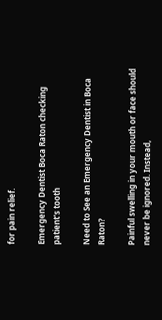for pain relief.

Emergency Dentist Boca Raton checking patient's tooth

Need to See an Emergency Dentist in Boca Raton?

Painful swelling in your mouth or face should never be ignored. Instead,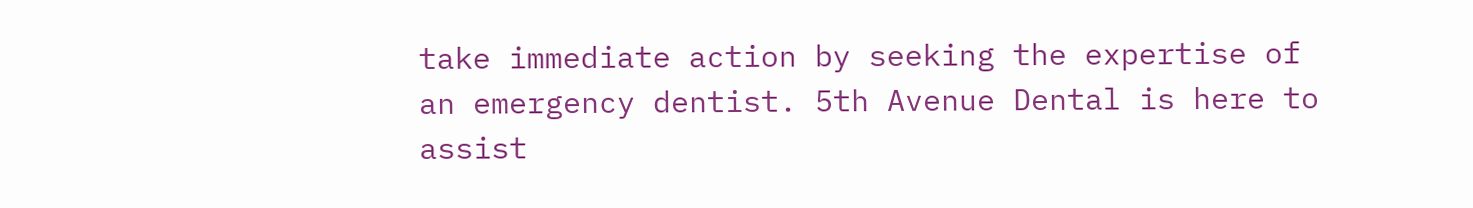take immediate action by seeking the expertise of an emergency dentist. 5th Avenue Dental is here to assist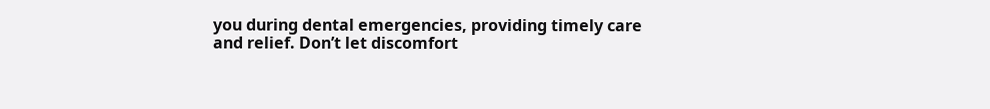you during dental emergencies, providing timely care and relief. Don’t let discomfort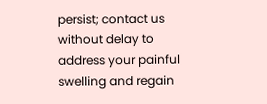persist; contact us without delay to address your painful swelling and regain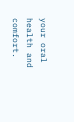your oral health and comfort.